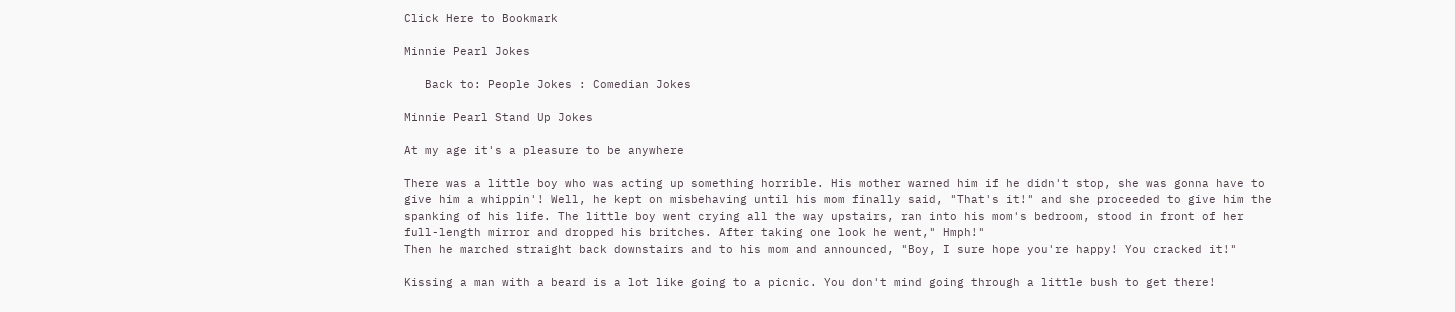Click Here to Bookmark

Minnie Pearl Jokes

   Back to: People Jokes : Comedian Jokes

Minnie Pearl Stand Up Jokes

At my age it's a pleasure to be anywhere

There was a little boy who was acting up something horrible. His mother warned him if he didn't stop, she was gonna have to give him a whippin'! Well, he kept on misbehaving until his mom finally said, "That's it!" and she proceeded to give him the spanking of his life. The little boy went crying all the way upstairs, ran into his mom's bedroom, stood in front of her full-length mirror and dropped his britches. After taking one look he went," Hmph!"
Then he marched straight back downstairs and to his mom and announced, "Boy, I sure hope you're happy! You cracked it!"

Kissing a man with a beard is a lot like going to a picnic. You don't mind going through a little bush to get there!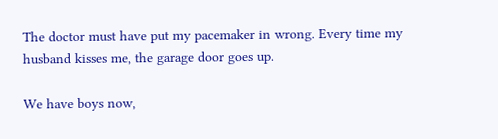The doctor must have put my pacemaker in wrong. Every time my husband kisses me, the garage door goes up.

We have boys now,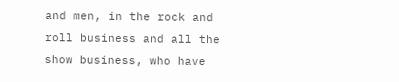and men, in the rock and roll business and all the show business, who have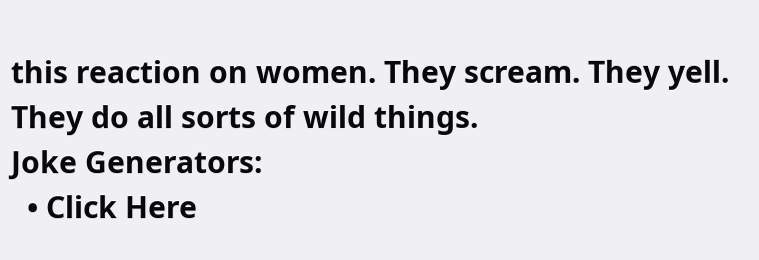this reaction on women. They scream. They yell. They do all sorts of wild things.
Joke Generators:
  • Click Here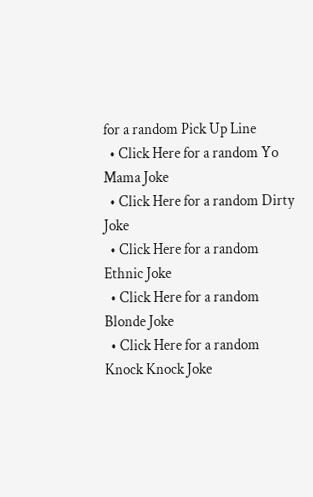for a random Pick Up Line
  • Click Here for a random Yo Mama Joke
  • Click Here for a random Dirty Joke
  • Click Here for a random Ethnic Joke
  • Click Here for a random Blonde Joke
  • Click Here for a random Knock Knock Joke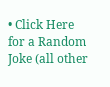• Click Here for a Random Joke (all other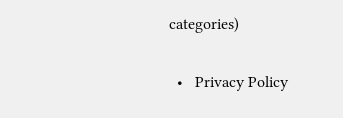categories)

  •   Privacy Policy